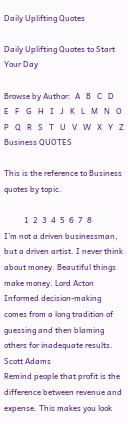Daily Uplifting Quotes

Daily Uplifting Quotes to Start Your Day

Browse by Author:  A   B   C   D   E   F   G   H   I   J   K   L   M   N   O   P   Q   R   S   T   U   V   W   X   Y   Z
Business QUOTES

This is the reference to Business quotes by topic.

          1  2  3  4  5  6  7  8
I'm not a driven businessman, but a driven artist. I never think about money. Beautiful things make money. Lord Acton
Informed decision-making comes from a long tradition of guessing and then blaming others for inadequate results. Scott Adams
Remind people that profit is the difference between revenue and expense. This makes you look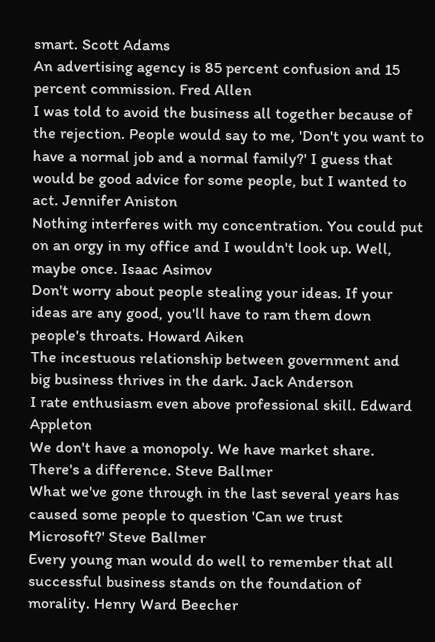smart. Scott Adams
An advertising agency is 85 percent confusion and 15 percent commission. Fred Allen
I was told to avoid the business all together because of the rejection. People would say to me, 'Don't you want to have a normal job and a normal family?' I guess that would be good advice for some people, but I wanted to act. Jennifer Aniston
Nothing interferes with my concentration. You could put on an orgy in my office and I wouldn't look up. Well, maybe once. Isaac Asimov
Don't worry about people stealing your ideas. If your ideas are any good, you'll have to ram them down people's throats. Howard Aiken
The incestuous relationship between government and big business thrives in the dark. Jack Anderson
I rate enthusiasm even above professional skill. Edward Appleton
We don't have a monopoly. We have market share. There's a difference. Steve Ballmer
What we've gone through in the last several years has caused some people to question 'Can we trust Microsoft?' Steve Ballmer
Every young man would do well to remember that all successful business stands on the foundation of morality. Henry Ward Beecher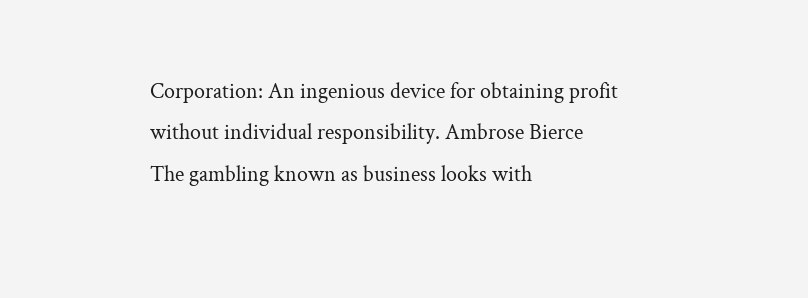Corporation: An ingenious device for obtaining profit without individual responsibility. Ambrose Bierce
The gambling known as business looks with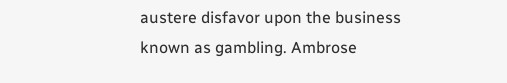austere disfavor upon the business known as gambling. Ambrose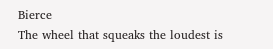Bierce
The wheel that squeaks the loudest is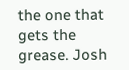the one that gets the grease. Josh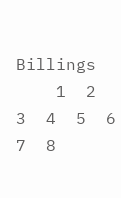Billings
    1  2  3  4  5  6  7  8